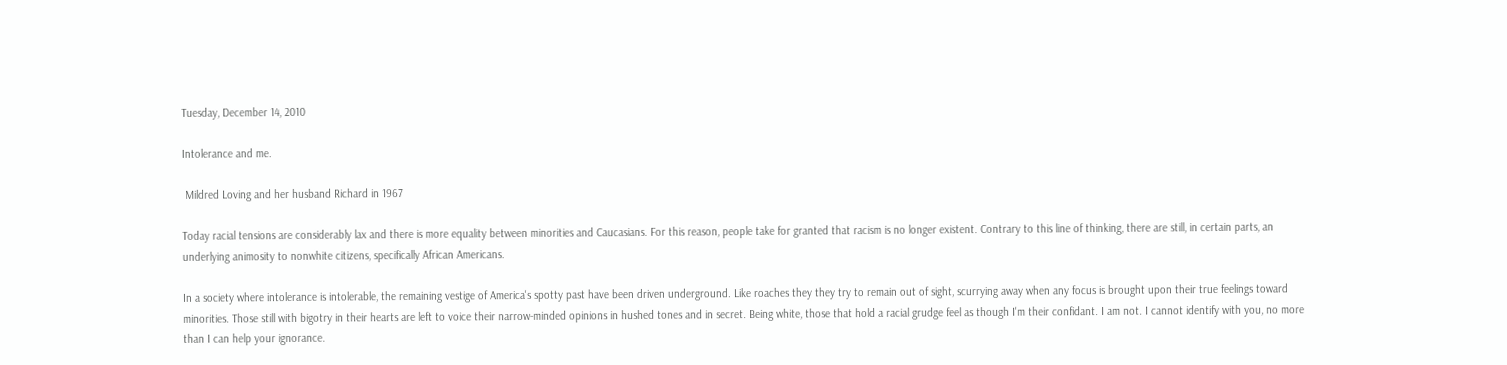Tuesday, December 14, 2010

Intolerance and me.

 Mildred Loving and her husband Richard in 1967

Today racial tensions are considerably lax and there is more equality between minorities and Caucasians. For this reason, people take for granted that racism is no longer existent. Contrary to this line of thinking, there are still, in certain parts, an underlying animosity to nonwhite citizens, specifically African Americans.

In a society where intolerance is intolerable, the remaining vestige of America's spotty past have been driven underground. Like roaches they they try to remain out of sight, scurrying away when any focus is brought upon their true feelings toward minorities. Those still with bigotry in their hearts are left to voice their narrow-minded opinions in hushed tones and in secret. Being white, those that hold a racial grudge feel as though I'm their confidant. I am not. I cannot identify with you, no more than I can help your ignorance.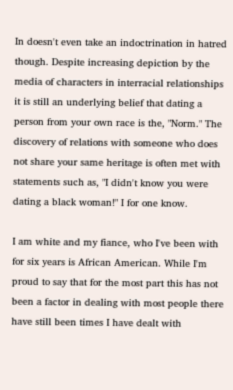In doesn't even take an indoctrination in hatred though. Despite increasing depiction by the media of characters in interracial relationships it is still an underlying belief that dating a person from your own race is the, "Norm." The discovery of relations with someone who does not share your same heritage is often met with statements such as, "I didn't know you were dating a black woman!" I for one know.

I am white and my fiance, who I've been with for six years is African American. While I'm proud to say that for the most part this has not been a factor in dealing with most people there have still been times I have dealt with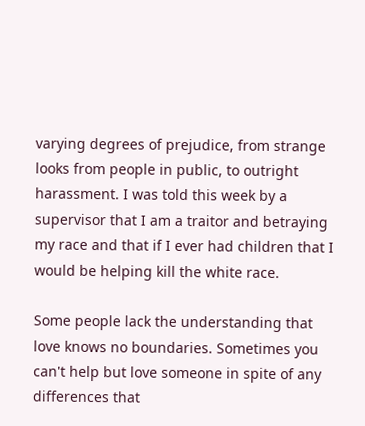varying degrees of prejudice, from strange looks from people in public, to outright harassment. I was told this week by a supervisor that I am a traitor and betraying my race and that if I ever had children that I would be helping kill the white race.

Some people lack the understanding that love knows no boundaries. Sometimes you can't help but love someone in spite of any differences that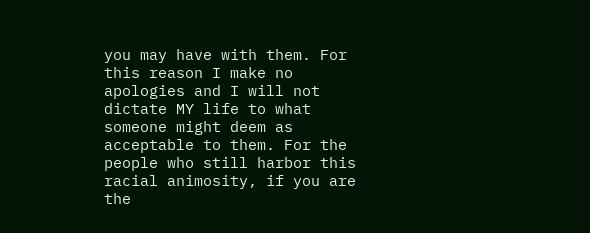you may have with them. For this reason I make no apologies and I will not dictate MY life to what someone might deem as acceptable to them. For the people who still harbor this racial animosity, if you are the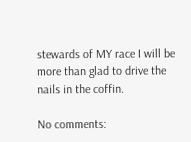stewards of MY race I will be more than glad to drive the nails in the coffin.

No comments: